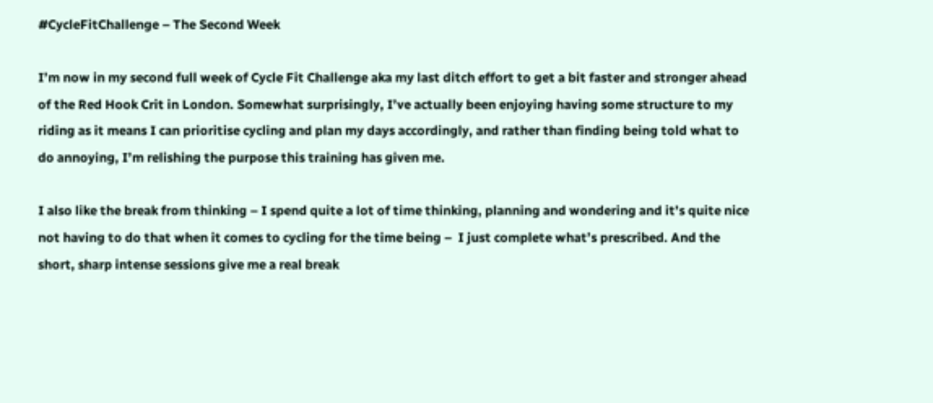#CycleFitChallenge – The Second Week

I’m now in my second full week of Cycle Fit Challenge aka my last ditch effort to get a bit faster and stronger ahead of the Red Hook Crit in London. Somewhat surprisingly, I’ve actually been enjoying having some structure to my riding as it means I can prioritise cycling and plan my days accordingly, and rather than finding being told what to do annoying, I’m relishing the purpose this training has given me.

I also like the break from thinking – I spend quite a lot of time thinking, planning and wondering and it’s quite nice not having to do that when it comes to cycling for the time being –  I just complete what’s prescribed. And the short, sharp intense sessions give me a real break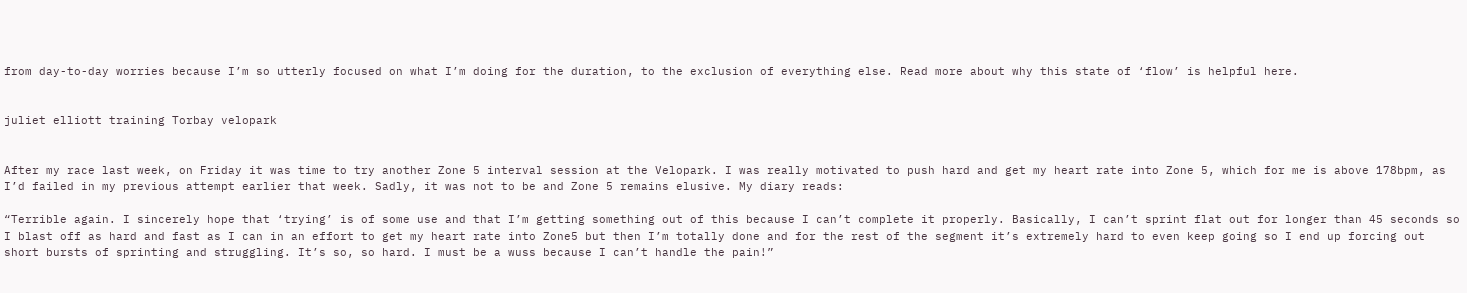from day-to-day worries because I’m so utterly focused on what I’m doing for the duration, to the exclusion of everything else. Read more about why this state of ‘flow’ is helpful here.


juliet elliott training Torbay velopark


After my race last week, on Friday it was time to try another Zone 5 interval session at the Velopark. I was really motivated to push hard and get my heart rate into Zone 5, which for me is above 178bpm, as I’d failed in my previous attempt earlier that week. Sadly, it was not to be and Zone 5 remains elusive. My diary reads:

“Terrible again. I sincerely hope that ‘trying’ is of some use and that I’m getting something out of this because I can’t complete it properly. Basically, I can’t sprint flat out for longer than 45 seconds so I blast off as hard and fast as I can in an effort to get my heart rate into Zone5 but then I’m totally done and for the rest of the segment it’s extremely hard to even keep going so I end up forcing out short bursts of sprinting and struggling. It’s so, so hard. I must be a wuss because I can’t handle the pain!”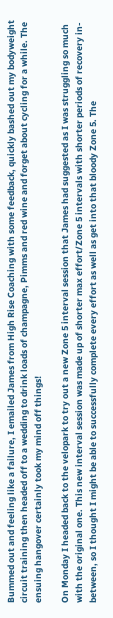Bummed out and feeling like a failure, I emailed James from High Rise Coaching with some feedback, quickly bashed out my bodyweight circuit training then headed off to a wedding to drink loads of champagne, Pimms and red wine and forget about cycling for a while. The ensuing hangover certainly took my mind off things!

On Monday I headed back to the velopark to try out a new Zone 5 interval session that James had suggested as I was struggling so much with the original one. This new interval session was made up of shorter max effort/Zone 5 intervals with shorter periods of recovery in-between, so I thought I might be able to successfully complete every effort as well as get into that bloody Zone 5. The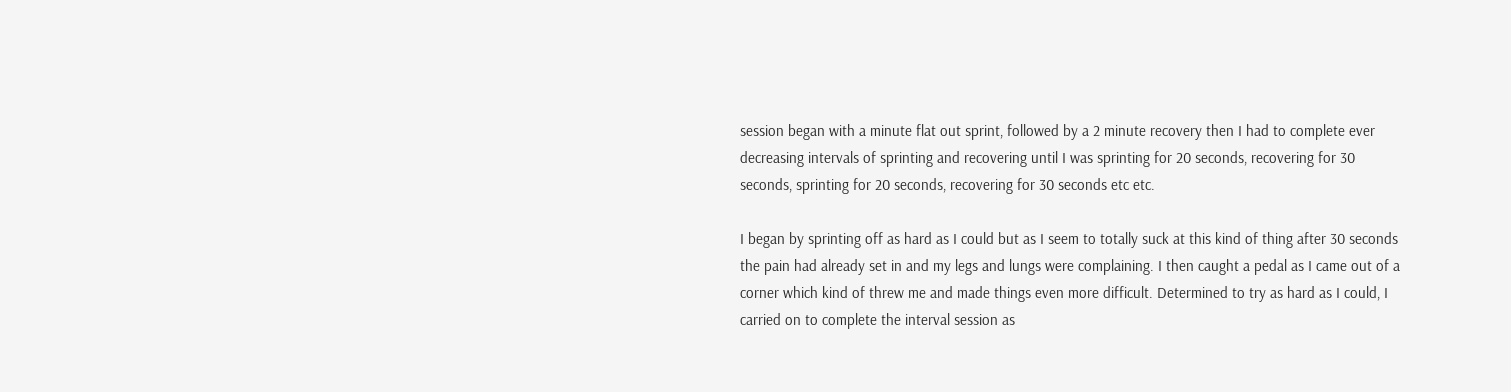session began with a minute flat out sprint, followed by a 2 minute recovery then I had to complete ever decreasing intervals of sprinting and recovering until I was sprinting for 20 seconds, recovering for 30 seconds, sprinting for 20 seconds, recovering for 30 seconds etc etc.

I began by sprinting off as hard as I could but as I seem to totally suck at this kind of thing after 30 seconds the pain had already set in and my legs and lungs were complaining. I then caught a pedal as I came out of a corner which kind of threw me and made things even more difficult. Determined to try as hard as I could, I carried on to complete the interval session as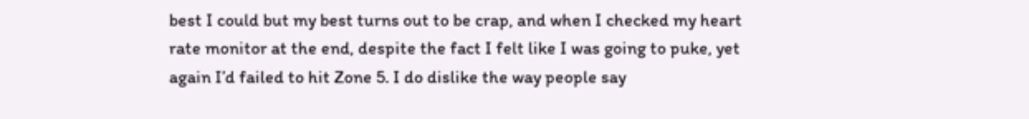best I could but my best turns out to be crap, and when I checked my heart rate monitor at the end, despite the fact I felt like I was going to puke, yet again I’d failed to hit Zone 5. I do dislike the way people say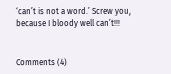‘can’t is not a word.’ Screw you, because I bloody well can’t!!!


Comments (4)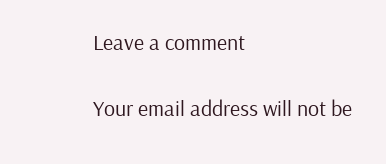Leave a comment

Your email address will not be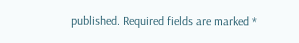published. Required fields are marked *